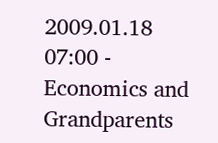2009.01.18 07:00 - Economics and Grandparents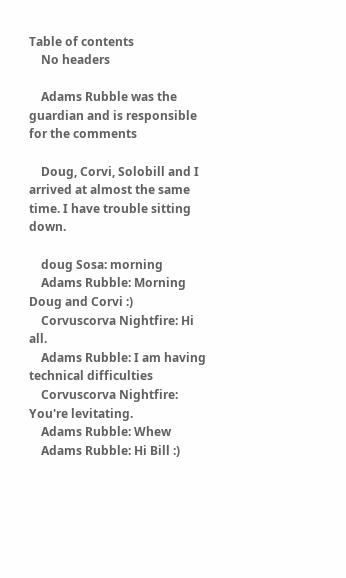Table of contents
    No headers

    Adams Rubble was the guardian and is responsible for the comments

    Doug, Corvi, Solobill and I arrived at almost the same time. I have trouble sitting down.

    doug Sosa: morning
    Adams Rubble: Morning Doug and Corvi :)
    Corvuscorva Nightfire: Hi all.
    Adams Rubble: I am having technical difficulties
    Corvuscorva Nightfire: You're levitating.
    Adams Rubble: Whew
    Adams Rubble: Hi Bill :)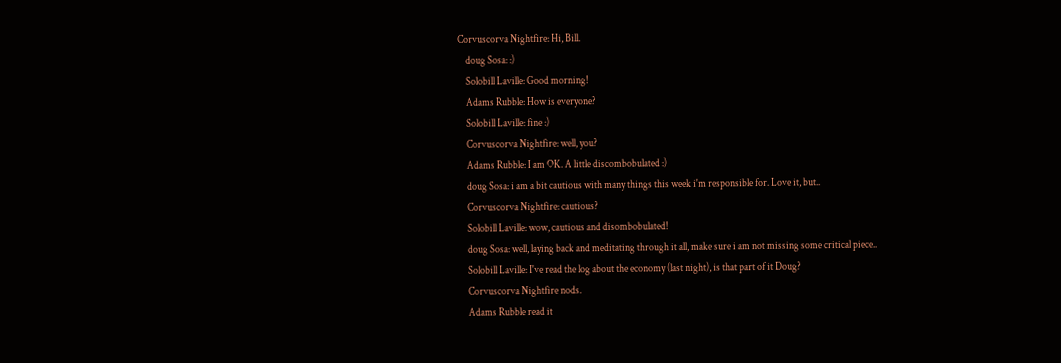Corvuscorva Nightfire: Hi, Bill.
    doug Sosa: :)
    Solobill Laville: Good morning!
    Adams Rubble: How is everyone?
    Solobill Laville: fine :)
    Corvuscorva Nightfire: well, you?
    Adams Rubble: I am OK. A little discombobulated :)
    doug Sosa: i am a bit cautious with many things this week i'm responsible for. Love it, but..
    Corvuscorva Nightfire: cautious?
    Solobill Laville: wow, cautious and disombobulated!
    doug Sosa: well, laying back and meditating through it all, make sure i am not missing some critical piece..
    Solobill Laville: I've read the log about the economy (last night), is that part of it Doug?
    Corvuscorva Nightfire nods.
    Adams Rubble read it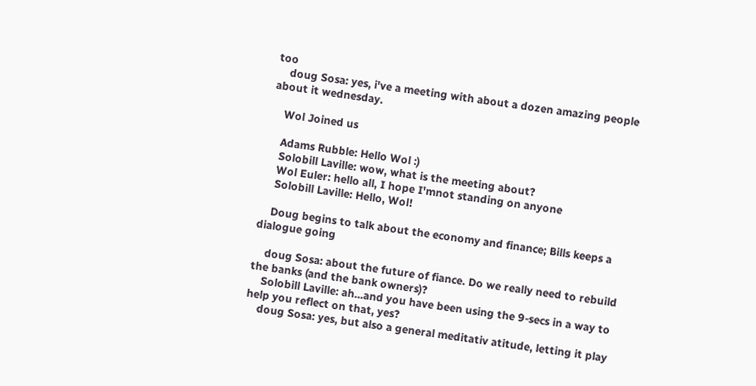too
    doug Sosa: yes, i've a meeting with about a dozen amazing people about it wednesday.

    Wol Joined us

    Adams Rubble: Hello Wol :)
    Solobill Laville: wow, what is the meeting about?
    Wol Euler: hello all, I hope I'mnot standing on anyone
    Solobill Laville: Hello, Wol!

    Doug begins to talk about the economy and finance; Bills keeps a dialogue going

    doug Sosa: about the future of fiance. Do we really need to rebuild the banks (and the bank owners)?
    Solobill Laville: ah...and you have been using the 9-secs in a way to help you reflect on that, yes?
    doug Sosa: yes, but also a general meditativ atitude, letting it play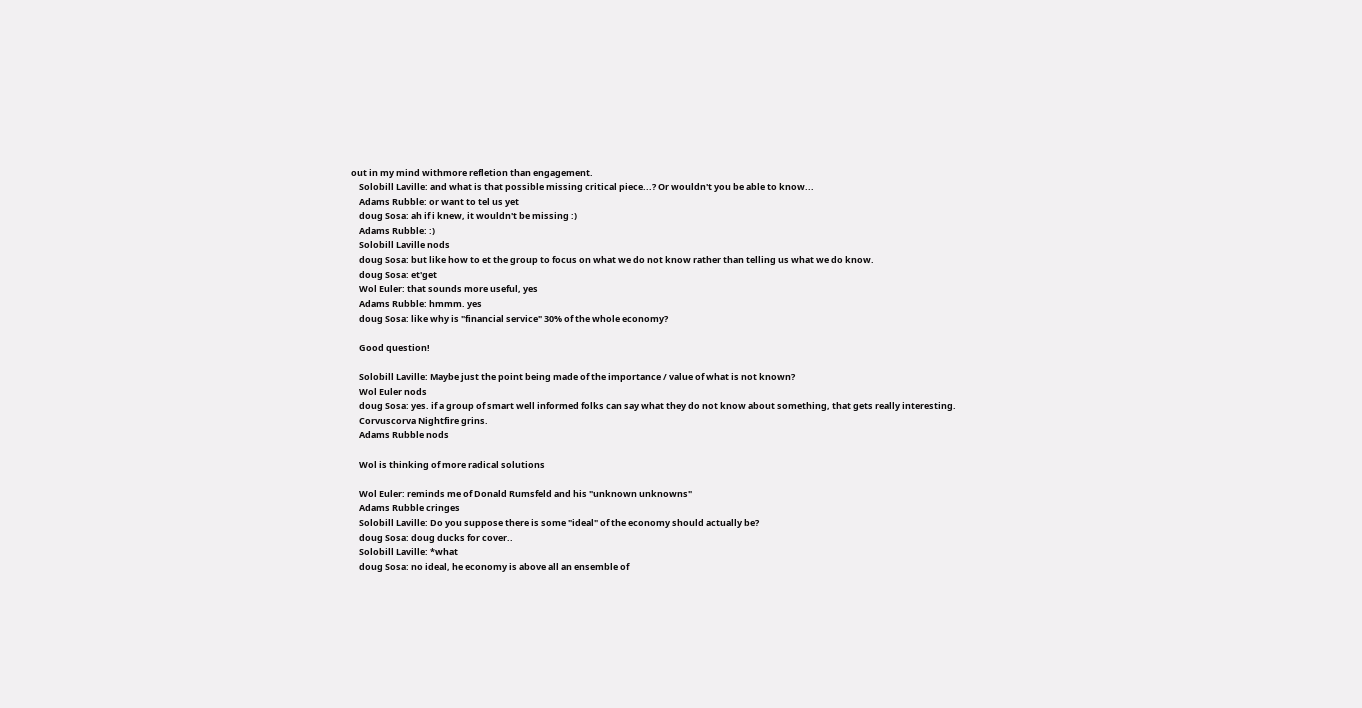out in my mind withmore refletion than engagement.
    Solobill Laville: and what is that possible missing critical piece...? Or wouldn't you be able to know...
    Adams Rubble: or want to tel us yet
    doug Sosa: ah if i knew, it wouldn't be missing :)
    Adams Rubble: :)
    Solobill Laville nods
    doug Sosa: but like how to et the group to focus on what we do not know rather than telling us what we do know.
    doug Sosa: et'get
    Wol Euler: that sounds more useful, yes
    Adams Rubble: hmmm. yes
    doug Sosa: like why is "financial service" 30% of the whole economy?

    Good question!

    Solobill Laville: Maybe just the point being made of the importance / value of what is not known?
    Wol Euler nods
    doug Sosa: yes. if a group of smart well informed folks can say what they do not know about something, that gets really interesting.
    Corvuscorva Nightfire grins.
    Adams Rubble nods

    Wol is thinking of more radical solutions

    Wol Euler: reminds me of Donald Rumsfeld and his "unknown unknowns"
    Adams Rubble cringes
    Solobill Laville: Do you suppose there is some "ideal" of the economy should actually be?
    doug Sosa: doug ducks for cover..
    Solobill Laville: *what
    doug Sosa: no ideal, he economy is above all an ensemble of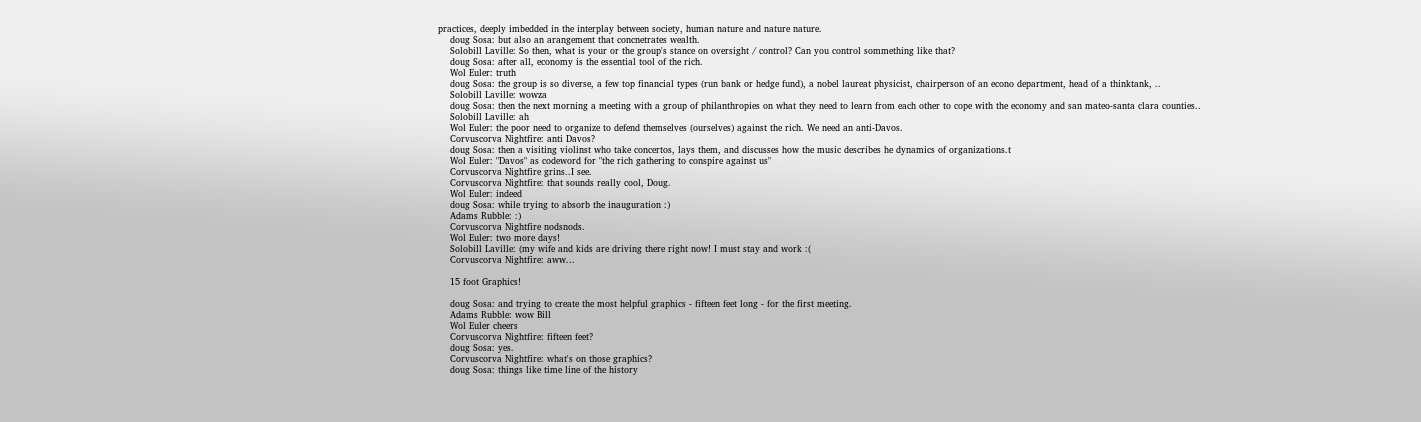practices, deeply imbedded in the interplay between society, human nature and nature nature.
    doug Sosa: but also an arangement that concnetrates wealth.
    Solobill Laville: So then, what is your or the group's stance on oversight / control? Can you control sommething like that?
    doug Sosa: after all, economy is the essential tool of the rich.
    Wol Euler: truth
    doug Sosa: the group is so diverse, a few top financial types (run bank or hedge fund), a nobel laureat physicist, chairperson of an econo department, head of a thinktank, ..
    Solobill Laville: wowza
    doug Sosa: then the next morning a meeting with a group of philanthropies on what they need to learn from each other to cope with the economy and san mateo-santa clara counties..
    Solobill Laville: ah
    Wol Euler: the poor need to organize to defend themselves (ourselves) against the rich. We need an anti-Davos.
    Corvuscorva Nightfire: anti Davos?
    doug Sosa: then a visiting violinst who take concertos, lays them, and discusses how the music describes he dynamics of organizations.t
    Wol Euler: "Davos" as codeword for "the rich gathering to conspire against us"
    Corvuscorva Nightfire grins..I see.
    Corvuscorva Nightfire: that sounds really cool, Doug.
    Wol Euler: indeed
    doug Sosa: while trying to absorb the inauguration :)
    Adams Rubble: :)
    Corvuscorva Nightfire nodsnods.
    Wol Euler: two more days!
    Solobill Laville: (my wife and kids are driving there right now! I must stay and work :(
    Corvuscorva Nightfire: aww...

    15 foot Graphics!

    doug Sosa: and trying to create the most helpful graphics - fifteen feet long - for the first meeting.
    Adams Rubble: wow Bill
    Wol Euler cheers
    Corvuscorva Nightfire: fifteen feet?
    doug Sosa: yes.
    Corvuscorva Nightfire: what's on those graphics?
    doug Sosa: things like time line of the history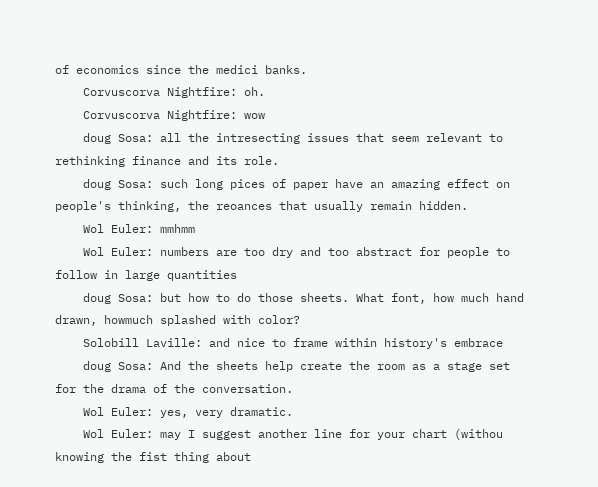of economics since the medici banks.
    Corvuscorva Nightfire: oh.
    Corvuscorva Nightfire: wow
    doug Sosa: all the intresecting issues that seem relevant to rethinking finance and its role.
    doug Sosa: such long pices of paper have an amazing effect on people's thinking, the reoances that usually remain hidden.
    Wol Euler: mmhmm
    Wol Euler: numbers are too dry and too abstract for people to follow in large quantities
    doug Sosa: but how to do those sheets. What font, how much hand drawn, howmuch splashed with color?
    Solobill Laville: and nice to frame within history's embrace
    doug Sosa: And the sheets help create the room as a stage set for the drama of the conversation.
    Wol Euler: yes, very dramatic.
    Wol Euler: may I suggest another line for your chart (withou knowing the fist thing about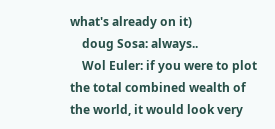what's already on it)
    doug Sosa: always..
    Wol Euler: if you were to plot the total combined wealth of the world, it would look very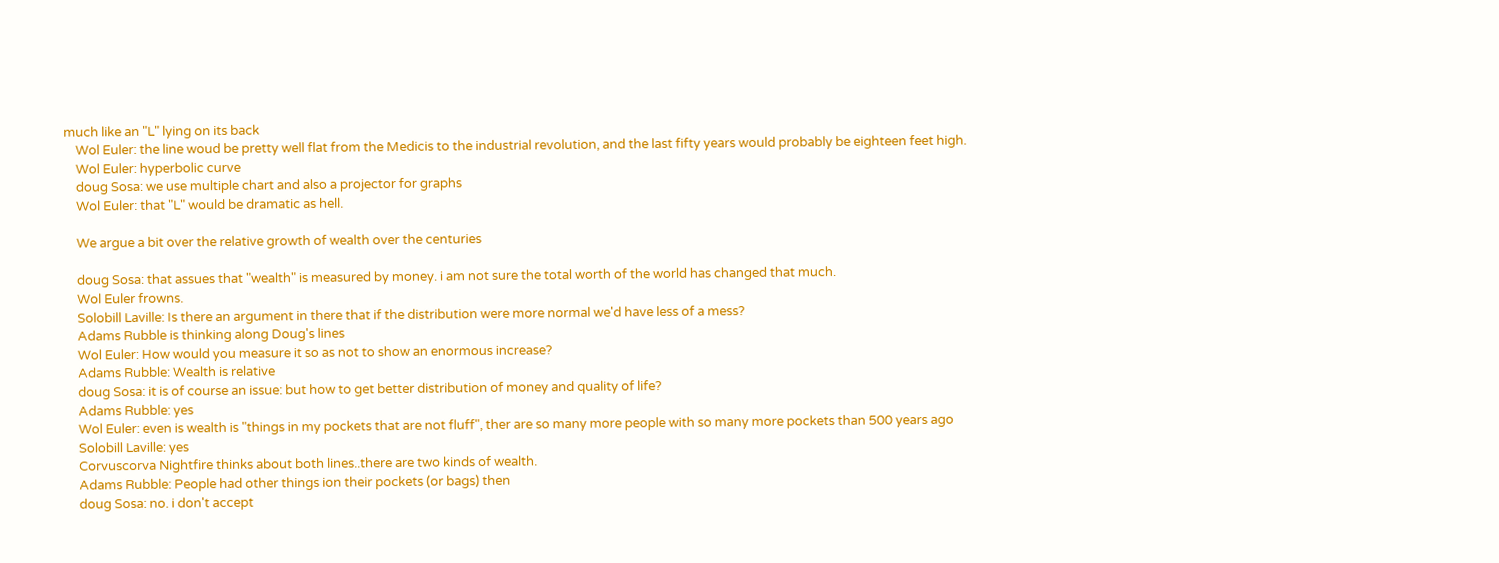much like an "L" lying on its back
    Wol Euler: the line woud be pretty well flat from the Medicis to the industrial revolution, and the last fifty years would probably be eighteen feet high.
    Wol Euler: hyperbolic curve
    doug Sosa: we use multiple chart and also a projector for graphs
    Wol Euler: that "L" would be dramatic as hell.

    We argue a bit over the relative growth of wealth over the centuries

    doug Sosa: that assues that "wealth" is measured by money. i am not sure the total worth of the world has changed that much.
    Wol Euler frowns.
    Solobill Laville: Is there an argument in there that if the distribution were more normal we'd have less of a mess?
    Adams Rubble is thinking along Doug's lines
    Wol Euler: How would you measure it so as not to show an enormous increase?
    Adams Rubble: Wealth is relative
    doug Sosa: it is of course an issue: but how to get better distribution of money and quality of life?
    Adams Rubble: yes
    Wol Euler: even is wealth is "things in my pockets that are not fluff", ther are so many more people with so many more pockets than 500 years ago
    Solobill Laville: yes
    Corvuscorva Nightfire thinks about both lines..there are two kinds of wealth.
    Adams Rubble: People had other things ion their pockets (or bags) then
    doug Sosa: no. i don't accept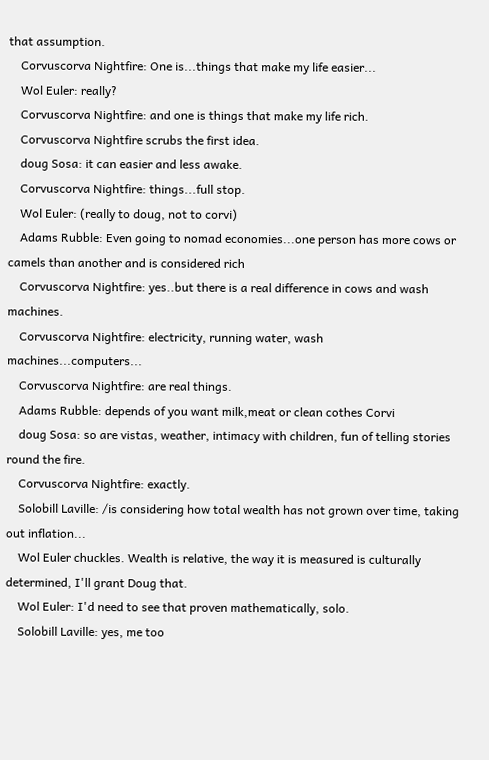that assumption.
    Corvuscorva Nightfire: One is...things that make my life easier...
    Wol Euler: really?
    Corvuscorva Nightfire: and one is things that make my life rich.
    Corvuscorva Nightfire scrubs the first idea.
    doug Sosa: it can easier and less awake.
    Corvuscorva Nightfire: things...full stop.
    Wol Euler: (really to doug, not to corvi)
    Adams Rubble: Even going to nomad economies...one person has more cows or camels than another and is considered rich
    Corvuscorva Nightfire: yes..but there is a real difference in cows and wash machines.
    Corvuscorva Nightfire: electricity, running water, wash machines...computers...
    Corvuscorva Nightfire: are real things.
    Adams Rubble: depends of you want milk,meat or clean cothes Corvi
    doug Sosa: so are vistas, weather, intimacy with children, fun of telling stories round the fire.
    Corvuscorva Nightfire: exactly.
    Solobill Laville: /is considering how total wealth has not grown over time, taking out inflation...
    Wol Euler chuckles. Wealth is relative, the way it is measured is culturally determined, I'll grant Doug that.
    Wol Euler: I'd need to see that proven mathematically, solo.
    Solobill Laville: yes, me too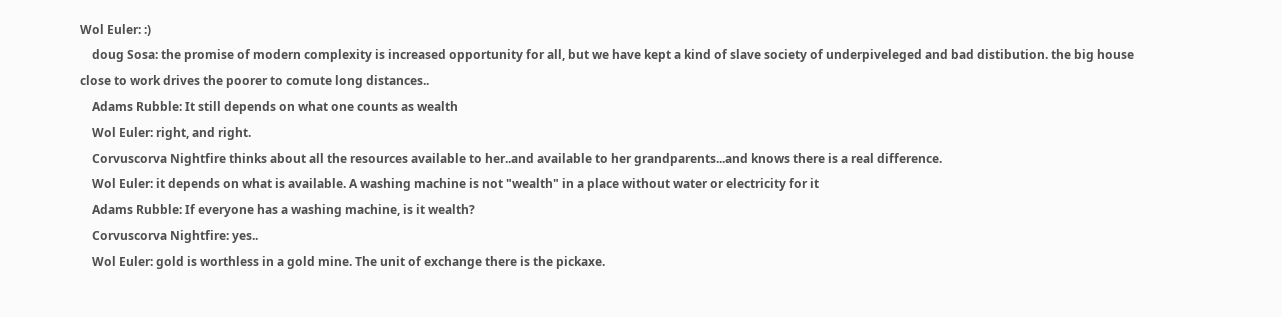Wol Euler: :)
    doug Sosa: the promise of modern complexity is increased opportunity for all, but we have kept a kind of slave society of underpiveleged and bad distibution. the big house close to work drives the poorer to comute long distances..
    Adams Rubble: It still depends on what one counts as wealth
    Wol Euler: right, and right.
    Corvuscorva Nightfire thinks about all the resources available to her..and available to her grandparents...and knows there is a real difference.
    Wol Euler: it depends on what is available. A washing machine is not "wealth" in a place without water or electricity for it
    Adams Rubble: If everyone has a washing machine, is it wealth?
    Corvuscorva Nightfire: yes..
    Wol Euler: gold is worthless in a gold mine. The unit of exchange there is the pickaxe.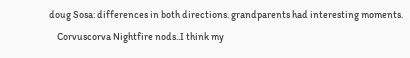doug Sosa: differences in both directions. grandparents had interesting moments.
    Corvuscorva Nightfire nods..I think my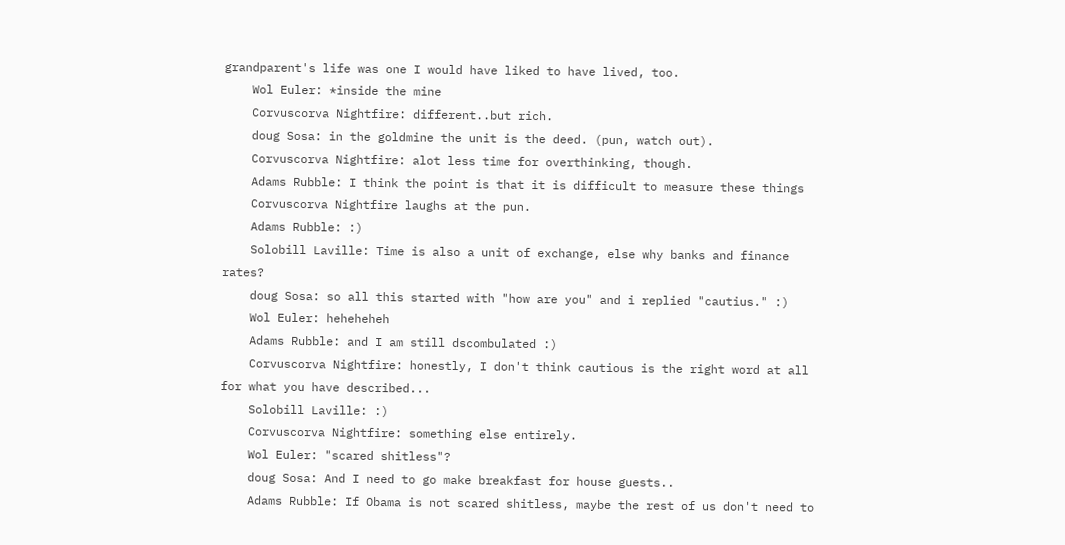grandparent's life was one I would have liked to have lived, too.
    Wol Euler: *inside the mine
    Corvuscorva Nightfire: different..but rich.
    doug Sosa: in the goldmine the unit is the deed. (pun, watch out).
    Corvuscorva Nightfire: alot less time for overthinking, though.
    Adams Rubble: I think the point is that it is difficult to measure these things
    Corvuscorva Nightfire laughs at the pun.
    Adams Rubble: :)
    Solobill Laville: Time is also a unit of exchange, else why banks and finance rates?
    doug Sosa: so all this started with "how are you" and i replied "cautius." :)
    Wol Euler: heheheheh
    Adams Rubble: and I am still dscombulated :)
    Corvuscorva Nightfire: honestly, I don't think cautious is the right word at all for what you have described...
    Solobill Laville: :)
    Corvuscorva Nightfire: something else entirely.
    Wol Euler: "scared shitless"?
    doug Sosa: And I need to go make breakfast for house guests..
    Adams Rubble: If Obama is not scared shitless, maybe the rest of us don't need to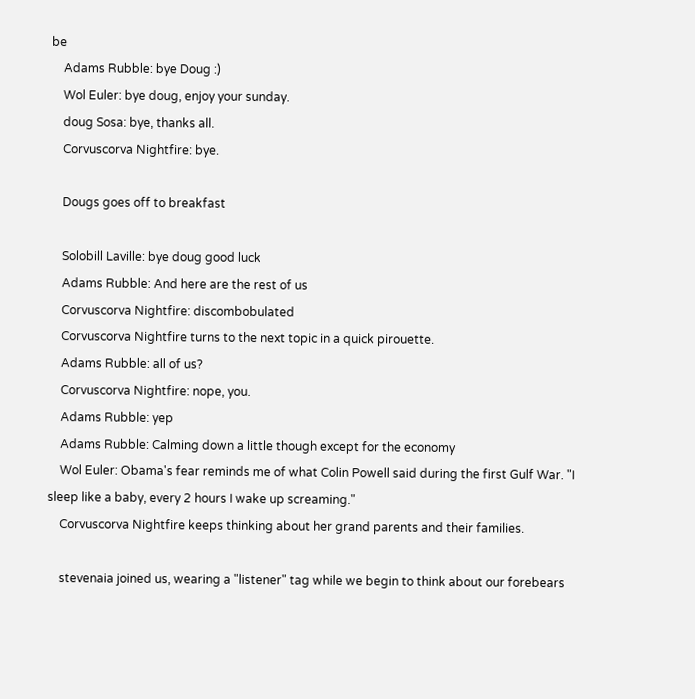be
    Adams Rubble: bye Doug :)
    Wol Euler: bye doug, enjoy your sunday.
    doug Sosa: bye, thanks all.
    Corvuscorva Nightfire: bye.

    Dougs goes off to breakfast

    Solobill Laville: bye doug good luck
    Adams Rubble: And here are the rest of us
    Corvuscorva Nightfire: discombobulated
    Corvuscorva Nightfire turns to the next topic in a quick pirouette.
    Adams Rubble: all of us?
    Corvuscorva Nightfire: nope, you.
    Adams Rubble: yep
    Adams Rubble: Calming down a little though except for the economy
    Wol Euler: Obama's fear reminds me of what Colin Powell said during the first Gulf War. "I sleep like a baby, every 2 hours I wake up screaming."
    Corvuscorva Nightfire keeps thinking about her grand parents and their families.

    stevenaia joined us, wearing a "listener" tag while we begin to think about our forebears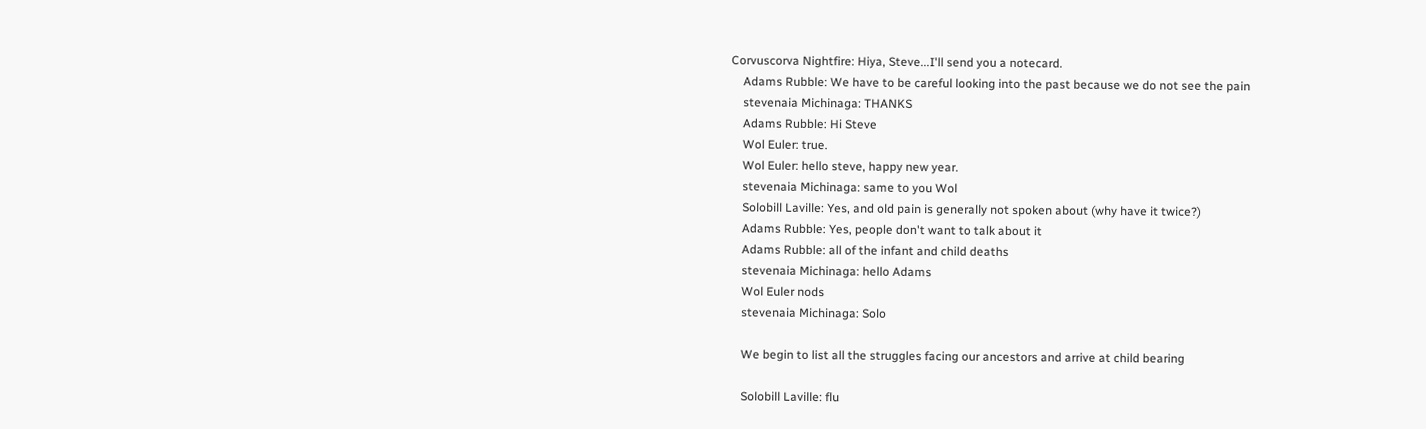Corvuscorva Nightfire: Hiya, Steve...I'll send you a notecard.
    Adams Rubble: We have to be careful looking into the past because we do not see the pain
    stevenaia Michinaga: THANKS
    Adams Rubble: Hi Steve
    Wol Euler: true.
    Wol Euler: hello steve, happy new year.
    stevenaia Michinaga: same to you Wol
    Solobill Laville: Yes, and old pain is generally not spoken about (why have it twice?)
    Adams Rubble: Yes, people don't want to talk about it
    Adams Rubble: all of the infant and child deaths
    stevenaia Michinaga: hello Adams
    Wol Euler nods
    stevenaia Michinaga: Solo

    We begin to list all the struggles facing our ancestors and arrive at child bearing

    Solobill Laville: flu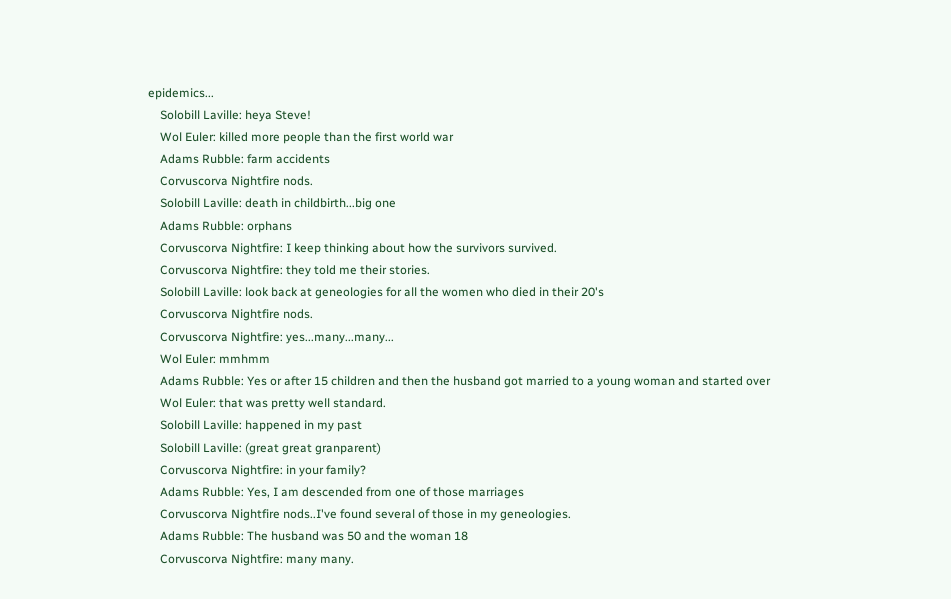epidemics...
    Solobill Laville: heya Steve!
    Wol Euler: killed more people than the first world war
    Adams Rubble: farm accidents
    Corvuscorva Nightfire nods.
    Solobill Laville: death in childbirth...big one
    Adams Rubble: orphans
    Corvuscorva Nightfire: I keep thinking about how the survivors survived.
    Corvuscorva Nightfire: they told me their stories.
    Solobill Laville: look back at geneologies for all the women who died in their 20's
    Corvuscorva Nightfire nods.
    Corvuscorva Nightfire: yes...many...many...
    Wol Euler: mmhmm
    Adams Rubble: Yes or after 15 children and then the husband got married to a young woman and started over
    Wol Euler: that was pretty well standard.
    Solobill Laville: happened in my past
    Solobill Laville: (great great granparent)
    Corvuscorva Nightfire: in your family?
    Adams Rubble: Yes, I am descended from one of those marriages
    Corvuscorva Nightfire nods..I've found several of those in my geneologies.
    Adams Rubble: The husband was 50 and the woman 18
    Corvuscorva Nightfire: many many.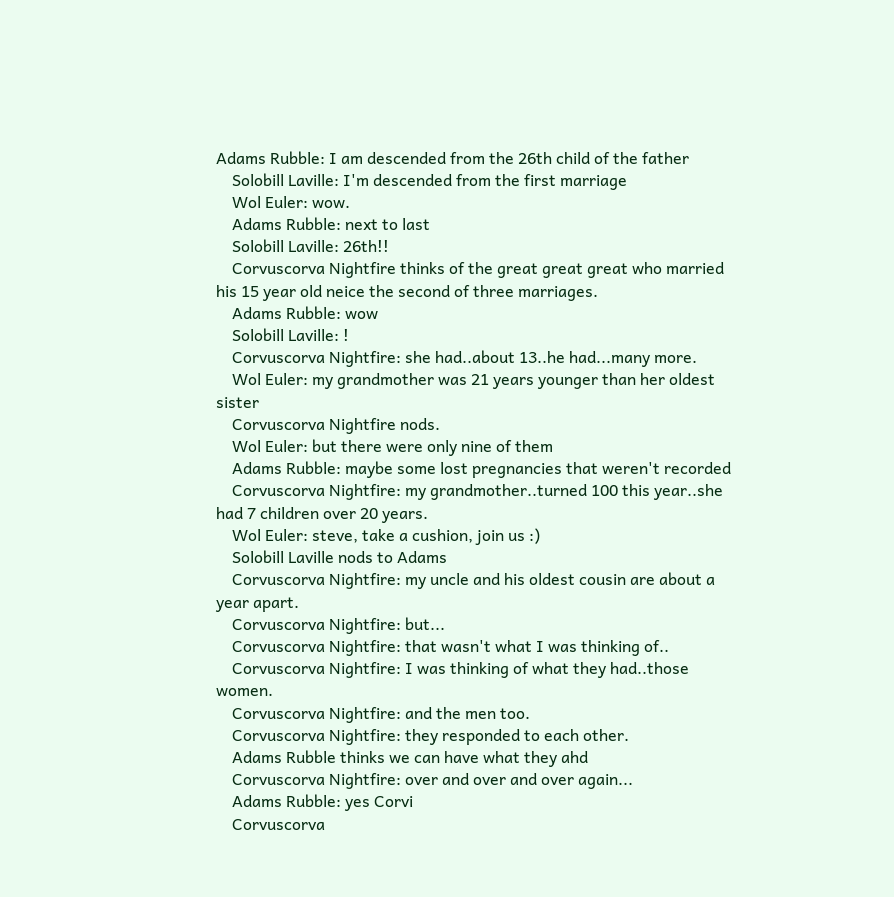Adams Rubble: I am descended from the 26th child of the father
    Solobill Laville: I'm descended from the first marriage
    Wol Euler: wow.
    Adams Rubble: next to last
    Solobill Laville: 26th!!
    Corvuscorva Nightfire thinks of the great great great who married his 15 year old neice the second of three marriages.
    Adams Rubble: wow
    Solobill Laville: !
    Corvuscorva Nightfire: she had..about 13..he had...many more.
    Wol Euler: my grandmother was 21 years younger than her oldest sister
    Corvuscorva Nightfire nods.
    Wol Euler: but there were only nine of them
    Adams Rubble: maybe some lost pregnancies that weren't recorded
    Corvuscorva Nightfire: my grandmother..turned 100 this year..she had 7 children over 20 years.
    Wol Euler: steve, take a cushion, join us :)
    Solobill Laville nods to Adams
    Corvuscorva Nightfire: my uncle and his oldest cousin are about a year apart.
    Corvuscorva Nightfire: but...
    Corvuscorva Nightfire: that wasn't what I was thinking of..
    Corvuscorva Nightfire: I was thinking of what they had..those women.
    Corvuscorva Nightfire: and the men too.
    Corvuscorva Nightfire: they responded to each other.
    Adams Rubble thinks we can have what they ahd
    Corvuscorva Nightfire: over and over and over again...
    Adams Rubble: yes Corvi
    Corvuscorva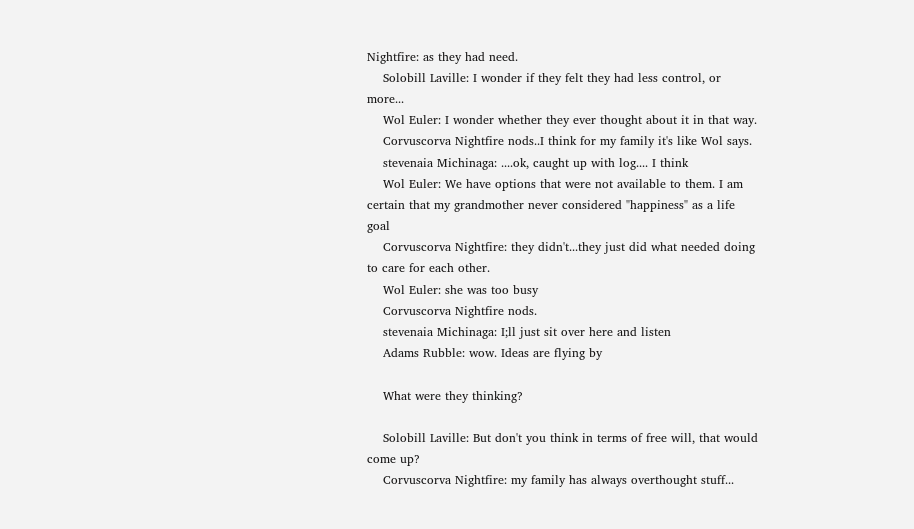Nightfire: as they had need.
    Solobill Laville: I wonder if they felt they had less control, or more...
    Wol Euler: I wonder whether they ever thought about it in that way.
    Corvuscorva Nightfire nods..I think for my family it's like Wol says.
    stevenaia Michinaga: ....ok, caught up with log.... I think
    Wol Euler: We have options that were not available to them. I am certain that my grandmother never considered "happiness" as a life goal
    Corvuscorva Nightfire: they didn't...they just did what needed doing to care for each other.
    Wol Euler: she was too busy
    Corvuscorva Nightfire nods.
    stevenaia Michinaga: I;ll just sit over here and listen
    Adams Rubble: wow. Ideas are flying by

    What were they thinking?

    Solobill Laville: But don't you think in terms of free will, that would come up?
    Corvuscorva Nightfire: my family has always overthought stuff...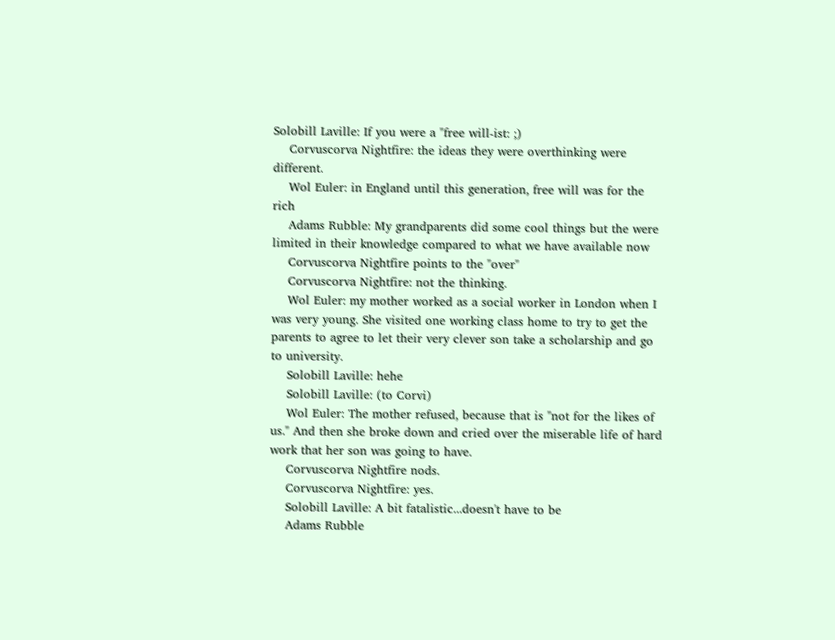Solobill Laville: If you were a "free will-ist: ;)
    Corvuscorva Nightfire: the ideas they were overthinking were different.
    Wol Euler: in England until this generation, free will was for the rich
    Adams Rubble: My grandparents did some cool things but the were limited in their knowledge compared to what we have available now
    Corvuscorva Nightfire points to the "over"
    Corvuscorva Nightfire: not the thinking.
    Wol Euler: my mother worked as a social worker in London when I was very young. She visited one working class home to try to get the parents to agree to let their very clever son take a scholarship and go to university.
    Solobill Laville: hehe
    Solobill Laville: (to Corvi)
    Wol Euler: The mother refused, because that is "not for the likes of us." And then she broke down and cried over the miserable life of hard work that her son was going to have.
    Corvuscorva Nightfire nods.
    Corvuscorva Nightfire: yes.
    Solobill Laville: A bit fatalistic...doesn't have to be
    Adams Rubble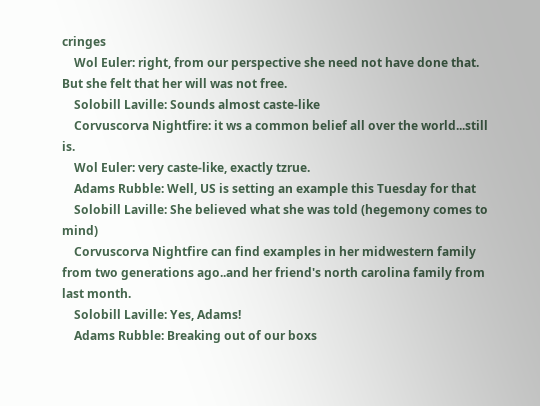cringes
    Wol Euler: right, from our perspective she need not have done that. But she felt that her will was not free.
    Solobill Laville: Sounds almost caste-like
    Corvuscorva Nightfire: it ws a common belief all over the world...still is.
    Wol Euler: very caste-like, exactly tzrue.
    Adams Rubble: Well, US is setting an example this Tuesday for that
    Solobill Laville: She believed what she was told (hegemony comes to mind)
    Corvuscorva Nightfire can find examples in her midwestern family from two generations ago..and her friend's north carolina family from last month.
    Solobill Laville: Yes, Adams!
    Adams Rubble: Breaking out of our boxs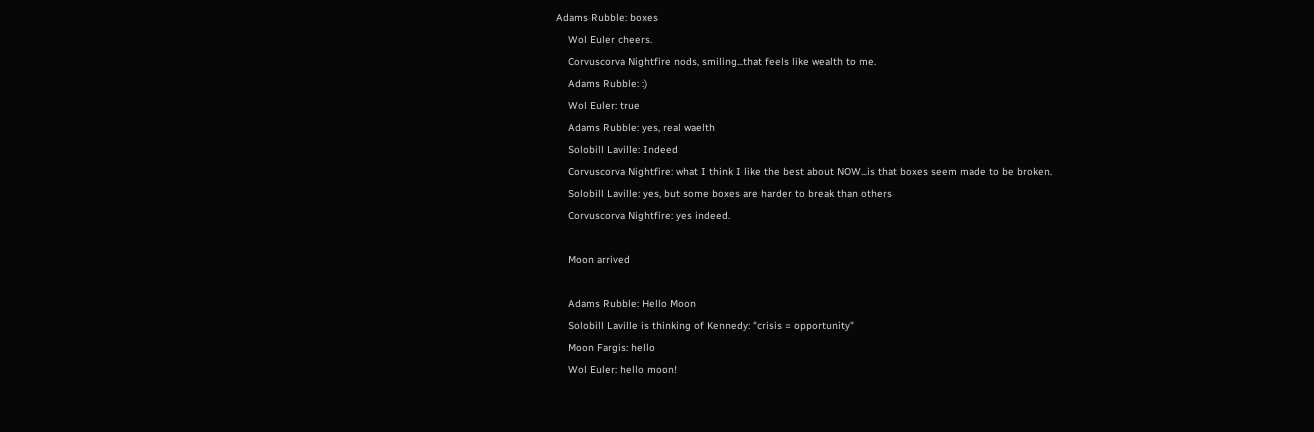Adams Rubble: boxes
    Wol Euler cheers.
    Corvuscorva Nightfire nods, smiling...that feels like wealth to me.
    Adams Rubble: :)
    Wol Euler: true
    Adams Rubble: yes, real waelth
    Solobill Laville: Indeed
    Corvuscorva Nightfire: what I think I like the best about NOW...is that boxes seem made to be broken.
    Solobill Laville: yes, but some boxes are harder to break than others
    Corvuscorva Nightfire: yes indeed.

    Moon arrived

    Adams Rubble: Hello Moon
    Solobill Laville is thinking of Kennedy: "crisis = opportunity"
    Moon Fargis: hello
    Wol Euler: hello moon!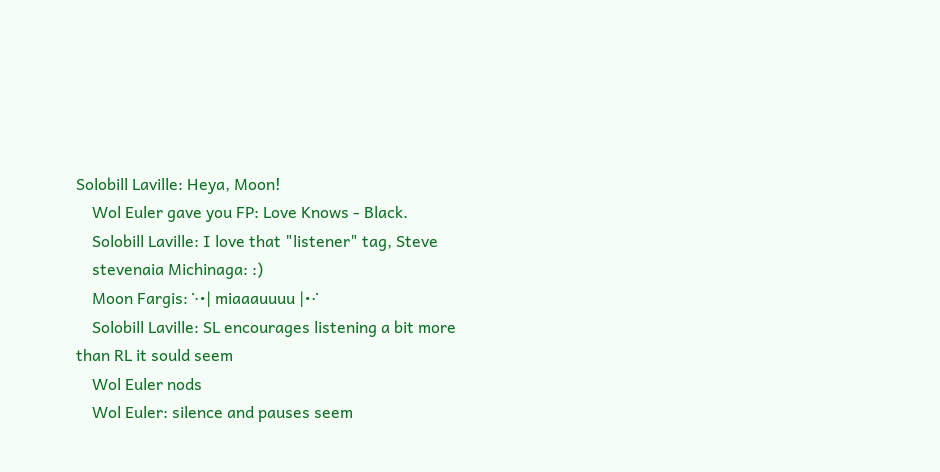Solobill Laville: Heya, Moon!
    Wol Euler gave you FP: Love Knows - Black.
    Solobill Laville: I love that "listener" tag, Steve
    stevenaia Michinaga: :)
    Moon Fargis: ˙·•| miaaauuuu |•·˙
    Solobill Laville: SL encourages listening a bit more than RL it sould seem
    Wol Euler nods
    Wol Euler: silence and pauses seem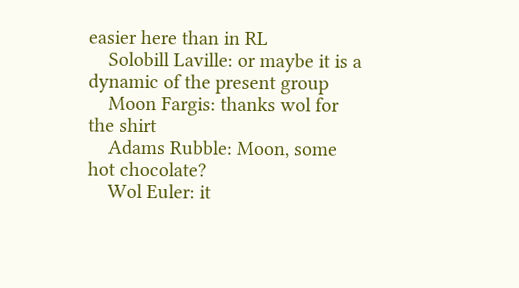easier here than in RL
    Solobill Laville: or maybe it is a dynamic of the present group
    Moon Fargis: thanks wol for the shirt
    Adams Rubble: Moon, some hot chocolate?
    Wol Euler: it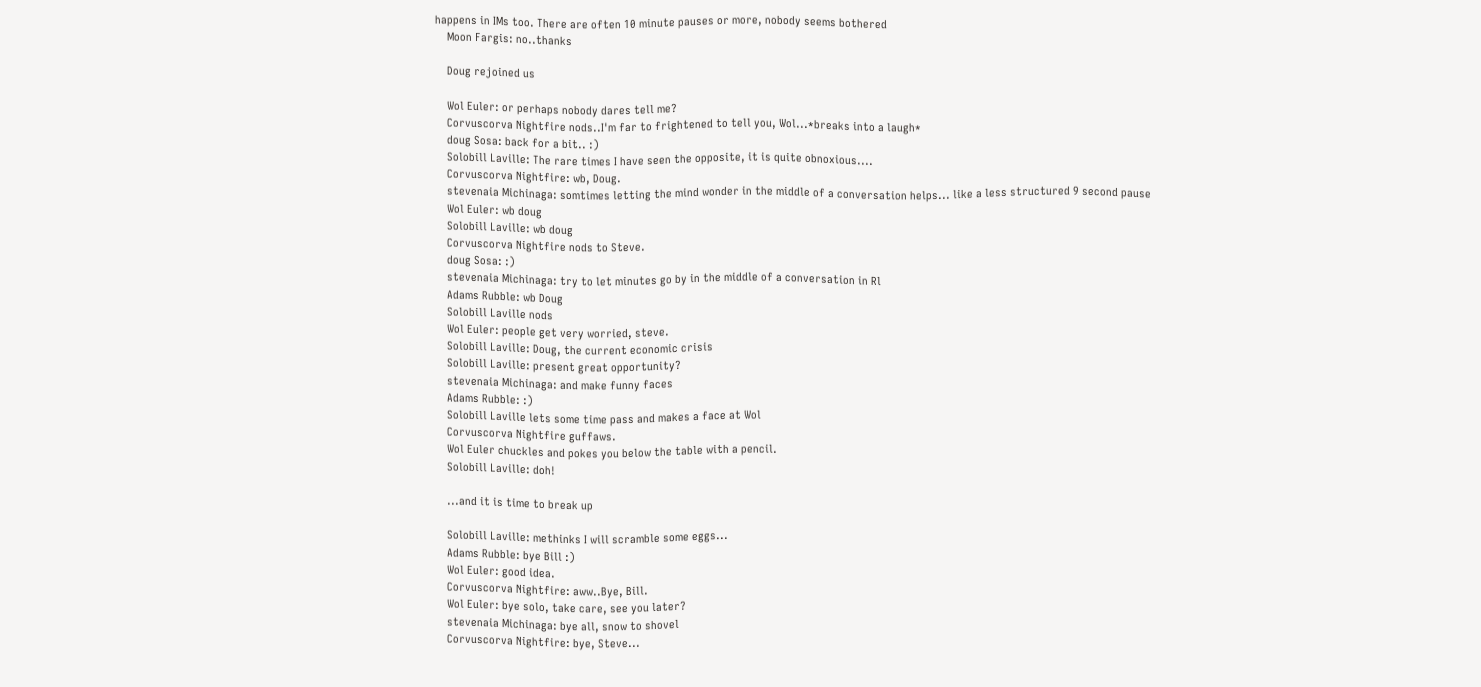happens in IMs too. There are often 10 minute pauses or more, nobody seems bothered
    Moon Fargis: no..thanks

    Doug rejoined us

    Wol Euler: or perhaps nobody dares tell me?
    Corvuscorva Nightfire nods..I'm far to frightened to tell you, Wol...*breaks into a laugh*
    doug Sosa: back for a bit.. :)
    Solobill Laville: The rare times I have seen the opposite, it is quite obnoxious....
    Corvuscorva Nightfire: wb, Doug.
    stevenaia Michinaga: somtimes letting the mind wonder in the middle of a conversation helps... like a less structured 9 second pause
    Wol Euler: wb doug
    Solobill Laville: wb doug
    Corvuscorva Nightfire nods to Steve.
    doug Sosa: :)
    stevenaia Michinaga: try to let minutes go by in the middle of a conversation in Rl
    Adams Rubble: wb Doug
    Solobill Laville nods
    Wol Euler: people get very worried, steve.
    Solobill Laville: Doug, the current economic crisis
    Solobill Laville: present great opportunity?
    stevenaia Michinaga: and make funny faces
    Adams Rubble: :)
    Solobill Laville lets some time pass and makes a face at Wol
    Corvuscorva Nightfire guffaws.
    Wol Euler chuckles and pokes you below the table with a pencil.
    Solobill Laville: doh!

    ...and it is time to break up

    Solobill Laville: methinks I will scramble some eggs...
    Adams Rubble: bye Bill :)
    Wol Euler: good idea.
    Corvuscorva Nightfire: aww..Bye, Bill.
    Wol Euler: bye solo, take care, see you later?
    stevenaia Michinaga: bye all, snow to shovel
    Corvuscorva Nightfire: bye, Steve...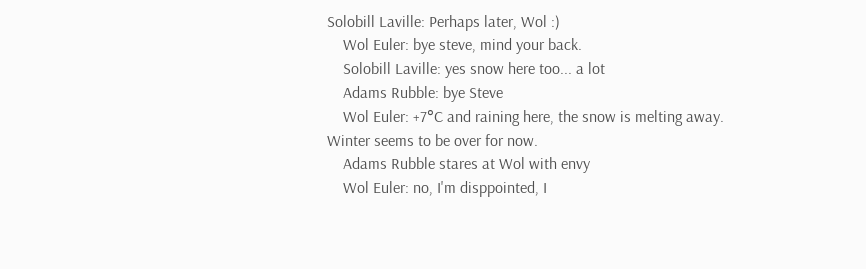Solobill Laville: Perhaps later, Wol :)
    Wol Euler: bye steve, mind your back.
    Solobill Laville: yes snow here too... a lot
    Adams Rubble: bye Steve
    Wol Euler: +7°C and raining here, the snow is melting away. Winter seems to be over for now.
    Adams Rubble stares at Wol with envy
    Wol Euler: no, I'm disppointed, I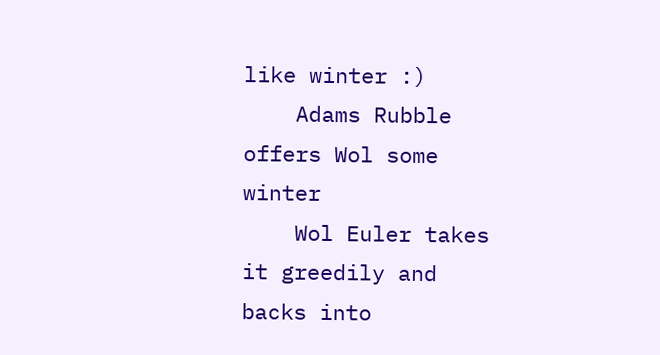like winter :)
    Adams Rubble offers Wol some winter
    Wol Euler takes it greedily and backs into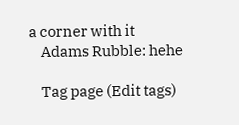a corner with it
    Adams Rubble: hehe

    Tag page (Edit tags)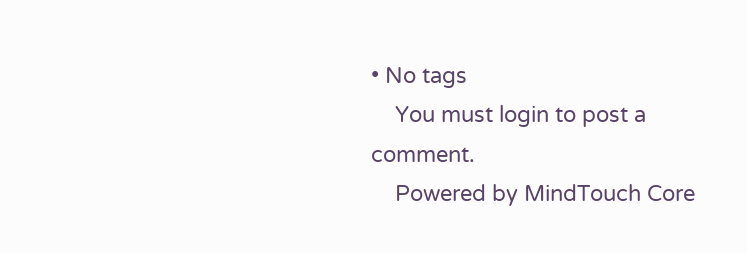• No tags
    You must login to post a comment.
    Powered by MindTouch Core